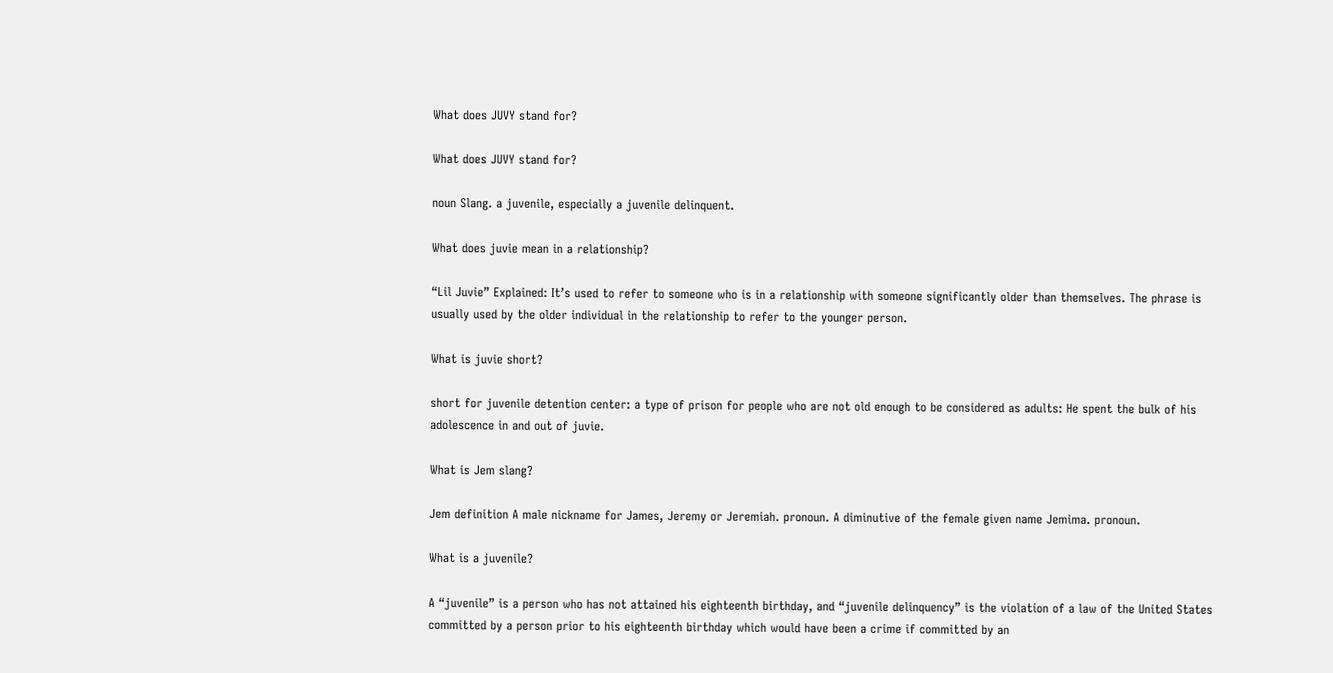What does JUVY stand for?

What does JUVY stand for?

noun Slang. a juvenile, especially a juvenile delinquent.

What does juvie mean in a relationship?

“Lil Juvie” Explained: It’s used to refer to someone who is in a relationship with someone significantly older than themselves. The phrase is usually used by the older individual in the relationship to refer to the younger person.

What is juvie short?

short for juvenile detention center: a type of prison for people who are not old enough to be considered as adults: He spent the bulk of his adolescence in and out of juvie.

What is Jem slang?

Jem definition A male nickname for James, Jeremy or Jeremiah. pronoun. A diminutive of the female given name Jemima. pronoun.

What is a juvenile?

A “juvenile” is a person who has not attained his eighteenth birthday, and “juvenile delinquency” is the violation of a law of the United States committed by a person prior to his eighteenth birthday which would have been a crime if committed by an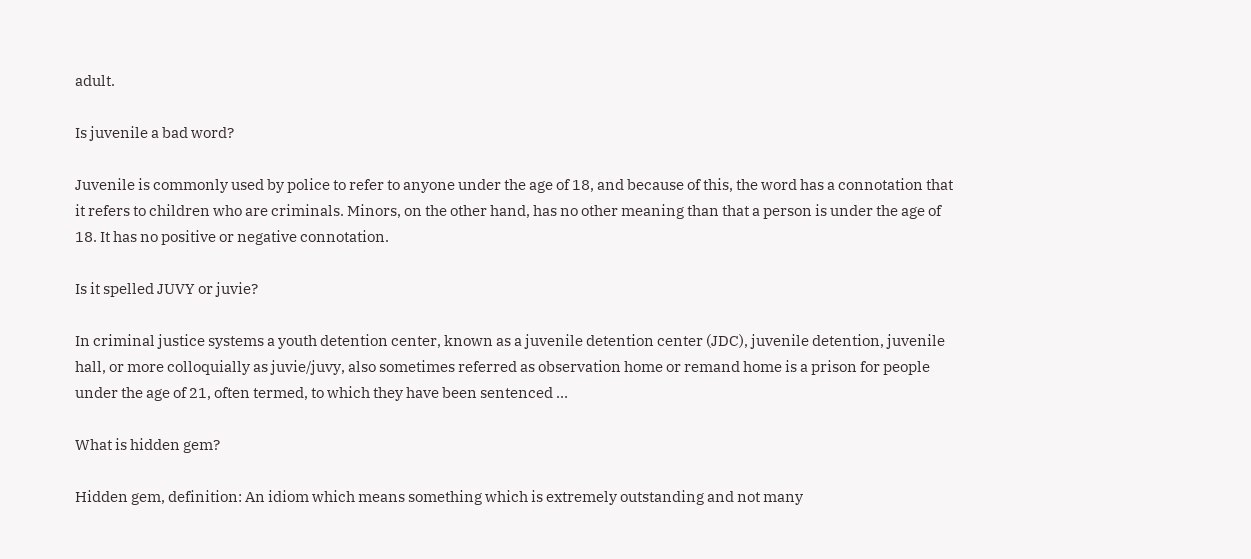adult.

Is juvenile a bad word?

Juvenile is commonly used by police to refer to anyone under the age of 18, and because of this, the word has a connotation that it refers to children who are criminals. Minors, on the other hand, has no other meaning than that a person is under the age of 18. It has no positive or negative connotation.

Is it spelled JUVY or juvie?

In criminal justice systems a youth detention center, known as a juvenile detention center (JDC), juvenile detention, juvenile hall, or more colloquially as juvie/juvy, also sometimes referred as observation home or remand home is a prison for people under the age of 21, often termed, to which they have been sentenced …

What is hidden gem?

Hidden gem, definition: An idiom which means something which is extremely outstanding and not many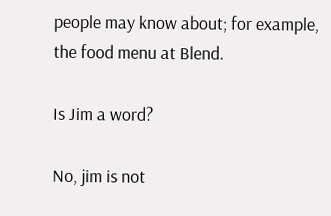people may know about; for example, the food menu at Blend.

Is Jim a word?

No, jim is not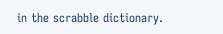in the scrabble dictionary.